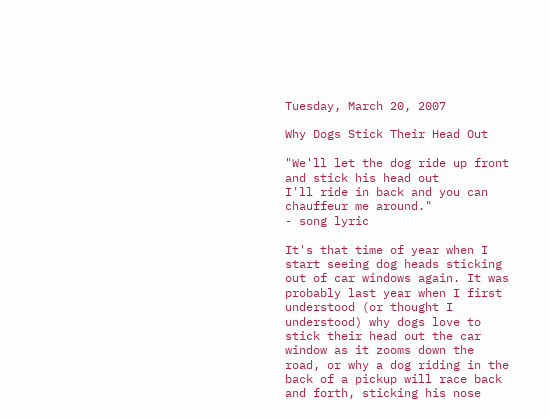Tuesday, March 20, 2007

Why Dogs Stick Their Head Out

"We'll let the dog ride up front and stick his head out
I'll ride in back and you can chauffeur me around."
- song lyric

It's that time of year when I start seeing dog heads sticking out of car windows again. It was probably last year when I first understood (or thought I understood) why dogs love to stick their head out the car window as it zooms down the road, or why a dog riding in the back of a pickup will race back and forth, sticking his nose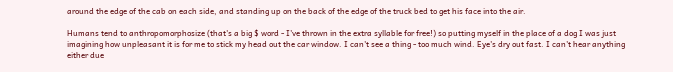around the edge of the cab on each side, and standing up on the back of the edge of the truck bed to get his face into the air.

Humans tend to anthropomorphosize (that's a big $ word - I've thrown in the extra syllable for free!) so putting myself in the place of a dog I was just imagining how unpleasant it is for me to stick my head out the car window. I can't see a thing - too much wind. Eye's dry out fast. I can't hear anything either due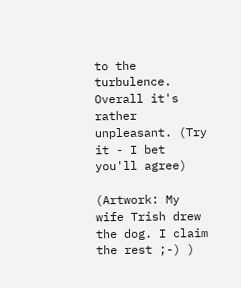to the turbulence. Overall it's rather unpleasant. (Try it - I bet you'll agree)

(Artwork: My wife Trish drew the dog. I claim the rest ;-) )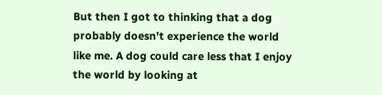But then I got to thinking that a dog probably doesn't experience the world like me. A dog could care less that I enjoy the world by looking at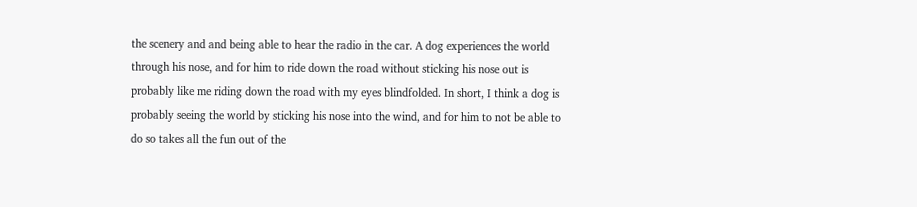the scenery and and being able to hear the radio in the car. A dog experiences the world through his nose, and for him to ride down the road without sticking his nose out is probably like me riding down the road with my eyes blindfolded. In short, I think a dog is probably seeing the world by sticking his nose into the wind, and for him to not be able to do so takes all the fun out of the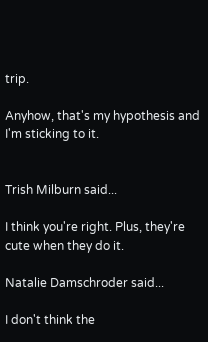trip.

Anyhow, that's my hypothesis and I'm sticking to it.


Trish Milburn said...

I think you're right. Plus, they're cute when they do it.

Natalie Damschroder said...

I don't think the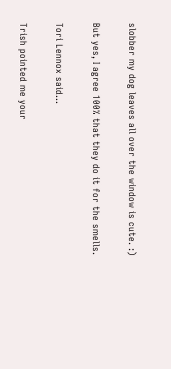slobber my dog leaves all over the window is cute. :)

But yes, I agree 100% that they do it for the smells.

Tori Lennox said...

Trish pointed me your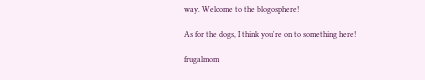way. Welcome to the blogosphere!

As for the dogs, I think you're on to something here!

frugalmom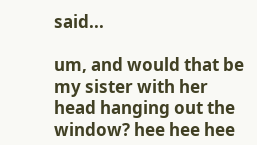said...

um, and would that be my sister with her head hanging out the window? hee hee hee